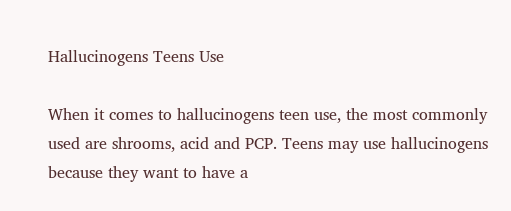Hallucinogens Teens Use

When it comes to hallucinogens teen use, the most commonly used are shrooms, acid and PCP. Teens may use hallucinogens because they want to have a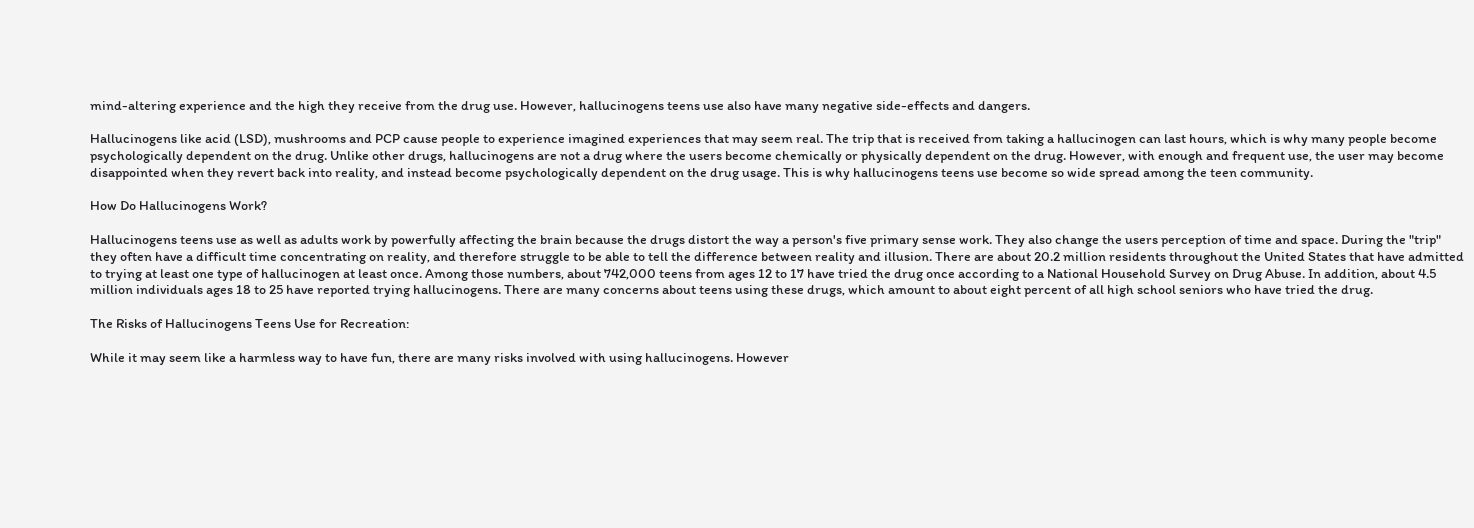mind-altering experience and the high they receive from the drug use. However, hallucinogens teens use also have many negative side-effects and dangers.

Hallucinogens like acid (LSD), mushrooms and PCP cause people to experience imagined experiences that may seem real. The trip that is received from taking a hallucinogen can last hours, which is why many people become psychologically dependent on the drug. Unlike other drugs, hallucinogens are not a drug where the users become chemically or physically dependent on the drug. However, with enough and frequent use, the user may become disappointed when they revert back into reality, and instead become psychologically dependent on the drug usage. This is why hallucinogens teens use become so wide spread among the teen community.

How Do Hallucinogens Work?

Hallucinogens teens use as well as adults work by powerfully affecting the brain because the drugs distort the way a person's five primary sense work. They also change the users perception of time and space. During the "trip" they often have a difficult time concentrating on reality, and therefore struggle to be able to tell the difference between reality and illusion. There are about 20.2 million residents throughout the United States that have admitted to trying at least one type of hallucinogen at least once. Among those numbers, about 742,000 teens from ages 12 to 17 have tried the drug once according to a National Household Survey on Drug Abuse. In addition, about 4.5 million individuals ages 18 to 25 have reported trying hallucinogens. There are many concerns about teens using these drugs, which amount to about eight percent of all high school seniors who have tried the drug.

The Risks of Hallucinogens Teens Use for Recreation:

While it may seem like a harmless way to have fun, there are many risks involved with using hallucinogens. However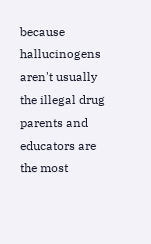because hallucinogens aren't usually the illegal drug parents and educators are the most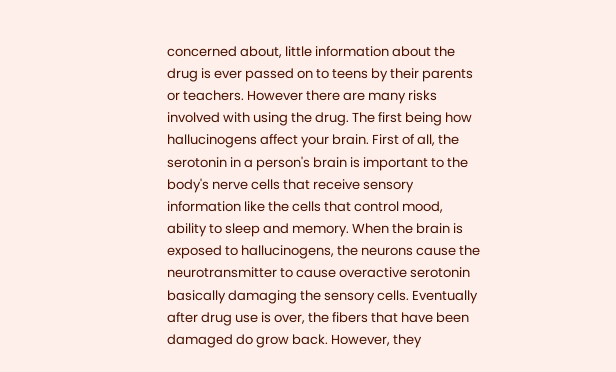concerned about, little information about the drug is ever passed on to teens by their parents or teachers. However there are many risks involved with using the drug. The first being how hallucinogens affect your brain. First of all, the serotonin in a person's brain is important to the body's nerve cells that receive sensory information like the cells that control mood, ability to sleep and memory. When the brain is exposed to hallucinogens, the neurons cause the neurotransmitter to cause overactive serotonin basically damaging the sensory cells. Eventually after drug use is over, the fibers that have been damaged do grow back. However, they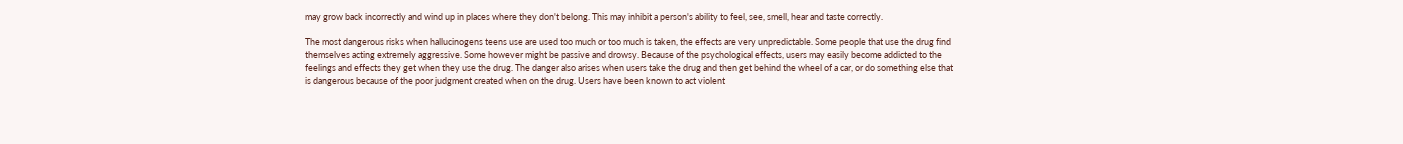may grow back incorrectly and wind up in places where they don't belong. This may inhibit a person's ability to feel, see, smell, hear and taste correctly.

The most dangerous risks when hallucinogens teens use are used too much or too much is taken, the effects are very unpredictable. Some people that use the drug find themselves acting extremely aggressive. Some however might be passive and drowsy. Because of the psychological effects, users may easily become addicted to the feelings and effects they get when they use the drug. The danger also arises when users take the drug and then get behind the wheel of a car, or do something else that is dangerous because of the poor judgment created when on the drug. Users have been known to act violent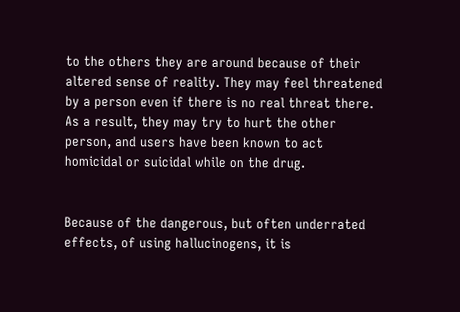to the others they are around because of their altered sense of reality. They may feel threatened by a person even if there is no real threat there. As a result, they may try to hurt the other person, and users have been known to act homicidal or suicidal while on the drug.


Because of the dangerous, but often underrated effects, of using hallucinogens, it is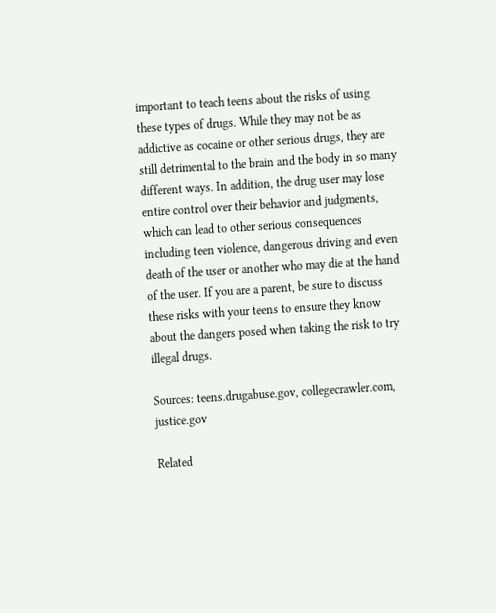important to teach teens about the risks of using these types of drugs. While they may not be as addictive as cocaine or other serious drugs, they are still detrimental to the brain and the body in so many different ways. In addition, the drug user may lose entire control over their behavior and judgments, which can lead to other serious consequences including teen violence, dangerous driving and even death of the user or another who may die at the hand of the user. If you are a parent, be sure to discuss these risks with your teens to ensure they know about the dangers posed when taking the risk to try illegal drugs.

Sources: teens.drugabuse.gov, collegecrawler.com, justice.gov

Related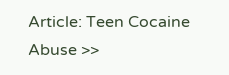Article: Teen Cocaine Abuse >>